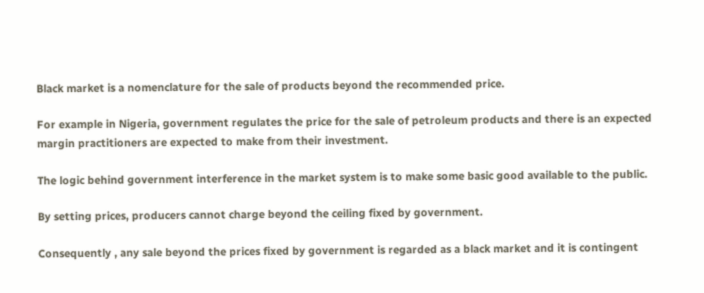Black market is a nomenclature for the sale of products beyond the recommended price.

For example in Nigeria, government regulates the price for the sale of petroleum products and there is an expected margin practitioners are expected to make from their investment.

The logic behind government interference in the market system is to make some basic good available to the public.

By setting prices, producers cannot charge beyond the ceiling fixed by government.

Consequently , any sale beyond the prices fixed by government is regarded as a black market and it is contingent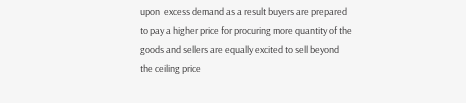upon  excess demand as a result buyers are prepared to pay a higher price for procuring more quantity of the goods and sellers are equally excited to sell beyond the ceiling price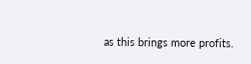as this brings more profits.